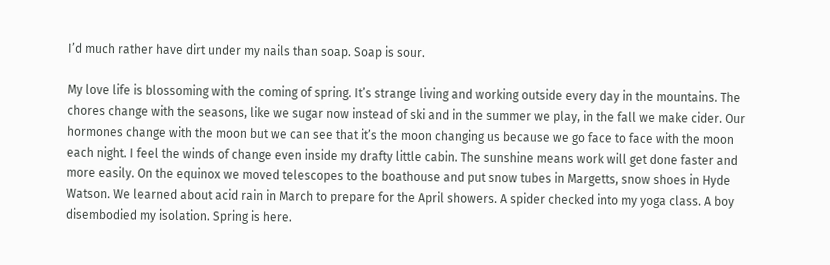I’d much rather have dirt under my nails than soap. Soap is sour.

My love life is blossoming with the coming of spring. It’s strange living and working outside every day in the mountains. The chores change with the seasons, like we sugar now instead of ski and in the summer we play, in the fall we make cider. Our hormones change with the moon but we can see that it’s the moon changing us because we go face to face with the moon each night. I feel the winds of change even inside my drafty little cabin. The sunshine means work will get done faster and more easily. On the equinox we moved telescopes to the boathouse and put snow tubes in Margetts, snow shoes in Hyde Watson. We learned about acid rain in March to prepare for the April showers. A spider checked into my yoga class. A boy disembodied my isolation. Spring is here.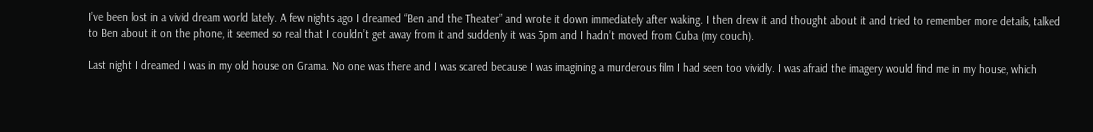I’ve been lost in a vivid dream world lately. A few nights ago I dreamed “Ben and the Theater” and wrote it down immediately after waking. I then drew it and thought about it and tried to remember more details, talked to Ben about it on the phone, it seemed so real that I couldn’t get away from it and suddenly it was 3pm and I hadn’t moved from Cuba (my couch).

Last night I dreamed I was in my old house on Grama. No one was there and I was scared because I was imagining a murderous film I had seen too vividly. I was afraid the imagery would find me in my house, which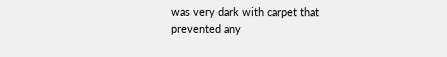was very dark with carpet that prevented any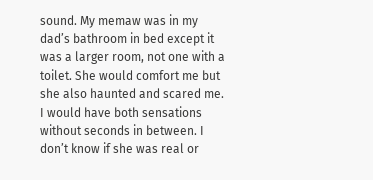sound. My memaw was in my dad’s bathroom in bed except it was a larger room, not one with a toilet. She would comfort me but she also haunted and scared me. I would have both sensations without seconds in between. I don’t know if she was real or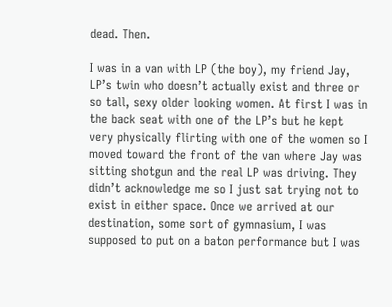dead. Then.

I was in a van with LP (the boy), my friend Jay, LP’s twin who doesn’t actually exist and three or so tall, sexy older looking women. At first I was in the back seat with one of the LP’s but he kept very physically flirting with one of the women so I moved toward the front of the van where Jay was sitting shotgun and the real LP was driving. They didn’t acknowledge me so I just sat trying not to exist in either space. Once we arrived at our destination, some sort of gymnasium, I was supposed to put on a baton performance but I was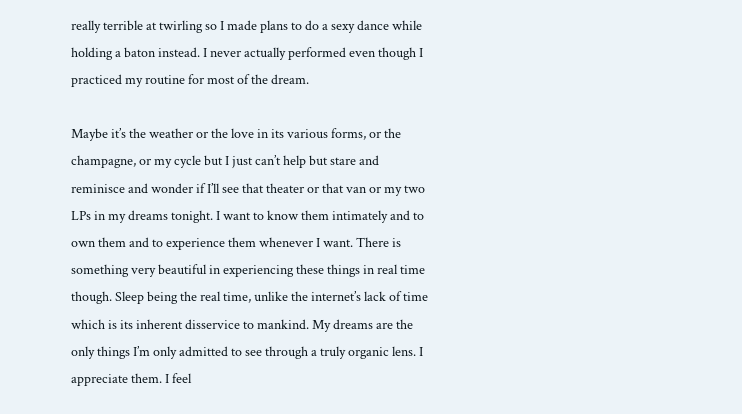really terrible at twirling so I made plans to do a sexy dance while holding a baton instead. I never actually performed even though I practiced my routine for most of the dream.

Maybe it’s the weather or the love in its various forms, or the champagne, or my cycle but I just can’t help but stare and reminisce and wonder if I’ll see that theater or that van or my two LPs in my dreams tonight. I want to know them intimately and to own them and to experience them whenever I want. There is something very beautiful in experiencing these things in real time though. Sleep being the real time, unlike the internet’s lack of time which is its inherent disservice to mankind. My dreams are the only things I’m only admitted to see through a truly organic lens. I appreciate them. I feel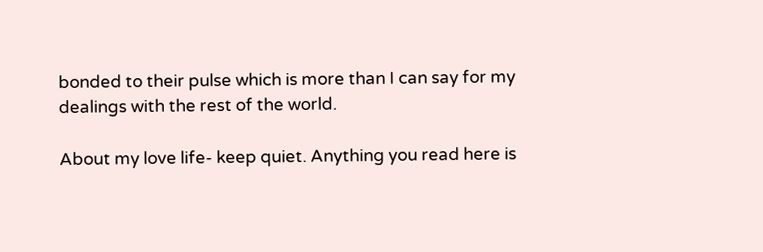bonded to their pulse which is more than I can say for my dealings with the rest of the world.

About my love life- keep quiet. Anything you read here is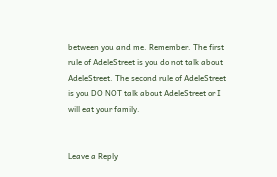between you and me. Remember. The first rule of AdeleStreet is you do not talk about AdeleStreet. The second rule of AdeleStreet is you DO NOT talk about AdeleStreet or I will eat your family.


Leave a Reply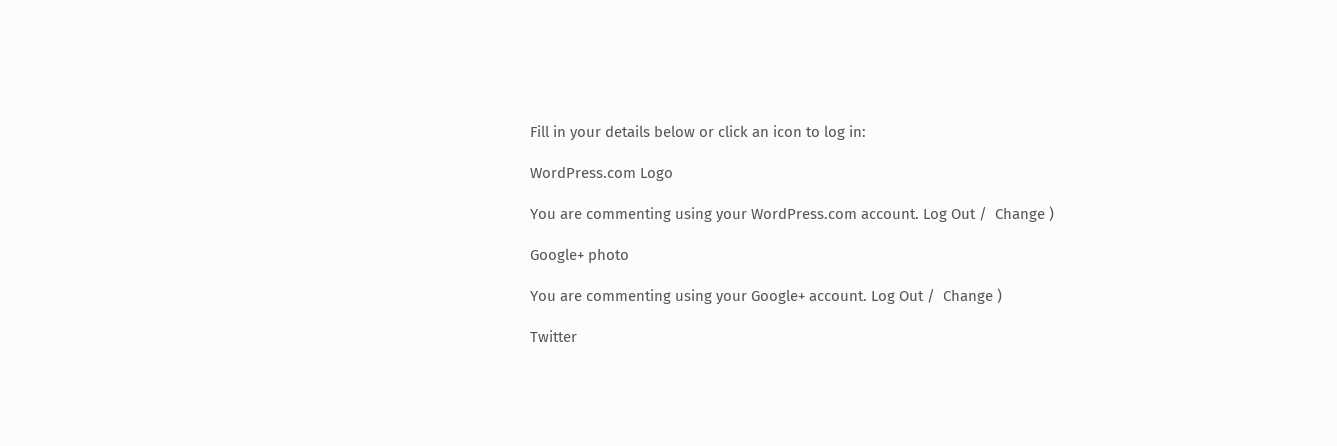Fill in your details below or click an icon to log in:

WordPress.com Logo

You are commenting using your WordPress.com account. Log Out /  Change )

Google+ photo

You are commenting using your Google+ account. Log Out /  Change )

Twitter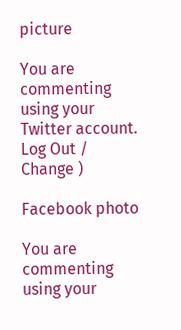picture

You are commenting using your Twitter account. Log Out /  Change )

Facebook photo

You are commenting using your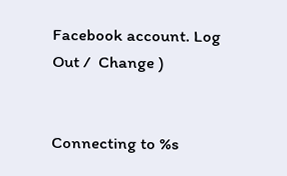Facebook account. Log Out /  Change )


Connecting to %s